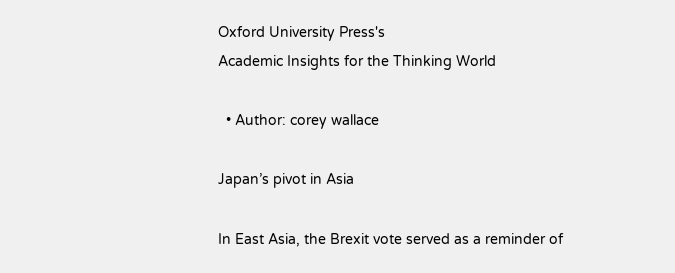Oxford University Press's
Academic Insights for the Thinking World

  • Author: corey wallace

Japan’s pivot in Asia

In East Asia, the Brexit vote served as a reminder of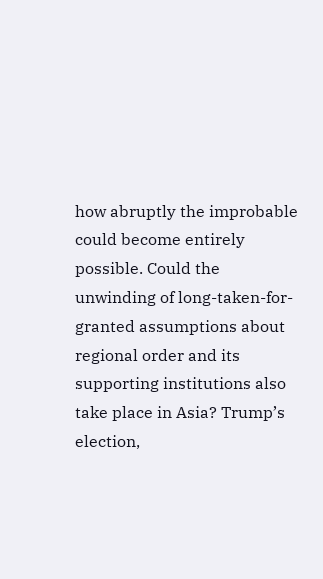how abruptly the improbable could become entirely possible. Could the unwinding of long-taken-for-granted assumptions about regional order and its supporting institutions also take place in Asia? Trump’s election,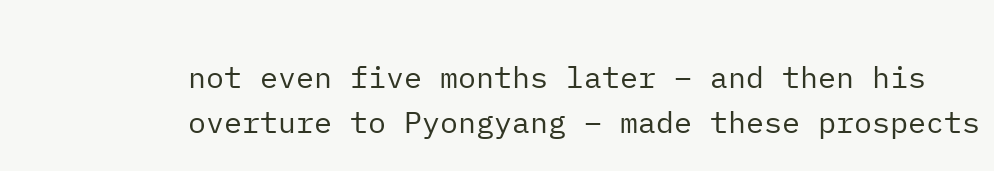not even five months later – and then his overture to Pyongyang – made these prospects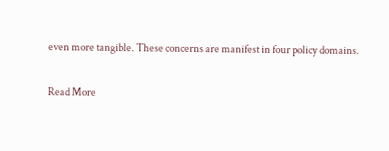even more tangible. These concerns are manifest in four policy domains.

Read More